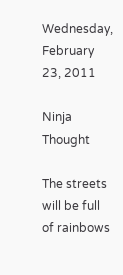Wednesday, February 23, 2011

Ninja Thought

The streets will be full of rainbows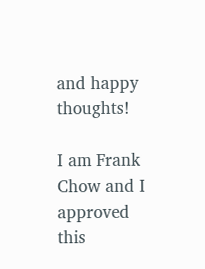and happy thoughts!

I am Frank Chow and I approved this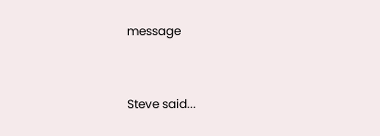message


Steve said...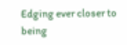Edging ever closer to being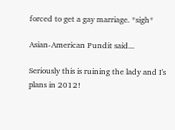forced to get a gay marriage. *sigh*

Asian-American Pundit said...

Seriously this is ruining the lady and I's plans in 2012!